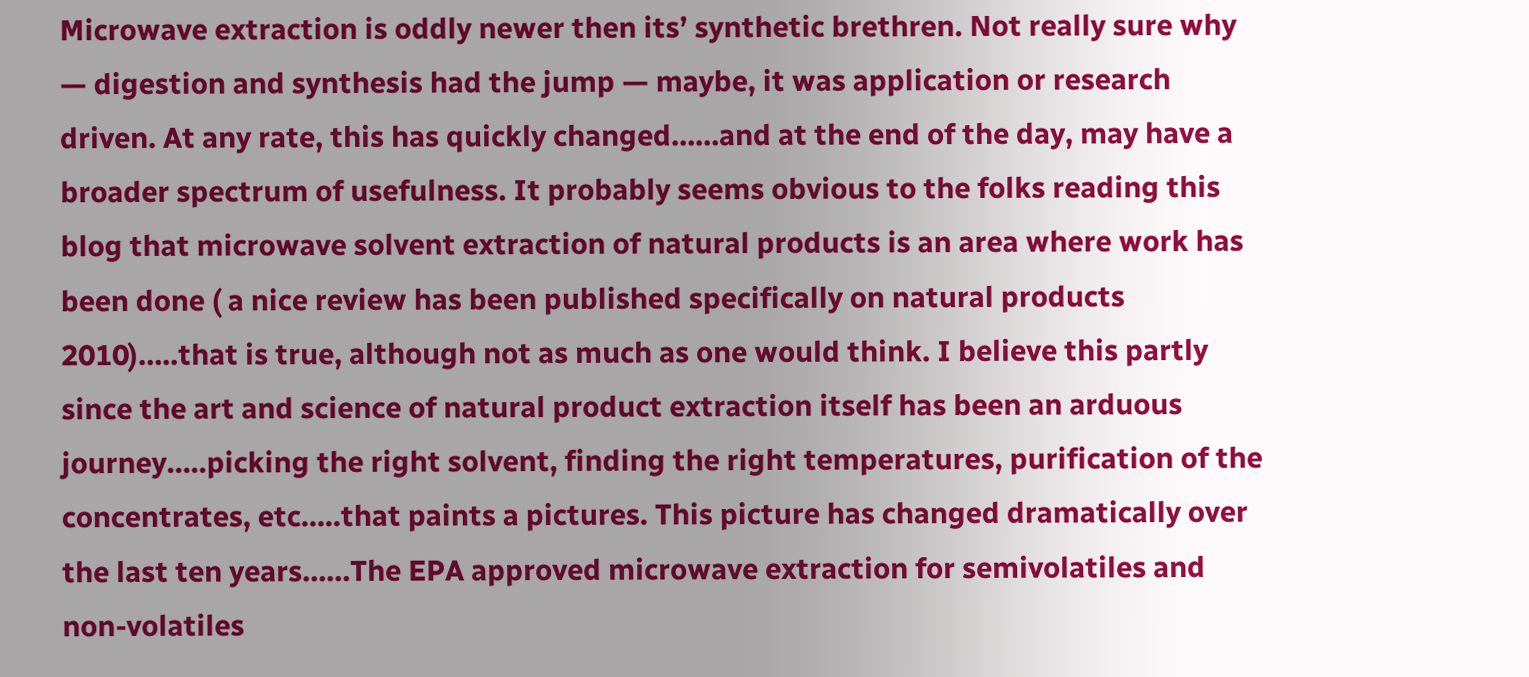Microwave extraction is oddly newer then its’ synthetic brethren. Not really sure why — digestion and synthesis had the jump — maybe, it was application or research driven. At any rate, this has quickly changed……and at the end of the day, may have a broader spectrum of usefulness. It probably seems obvious to the folks reading this blog that microwave solvent extraction of natural products is an area where work has been done ( a nice review has been published specifically on natural products 2010)…..that is true, although not as much as one would think. I believe this partly since the art and science of natural product extraction itself has been an arduous journey…..picking the right solvent, finding the right temperatures, purification of the concentrates, etc…..that paints a pictures. This picture has changed dramatically over the last ten years……The EPA approved microwave extraction for semivolatiles and non-volatiles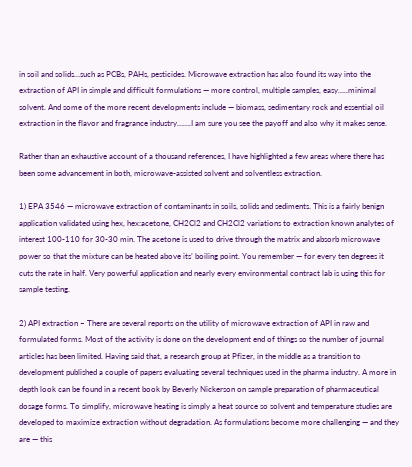in soil and solids…such as PCBs, PAHs, pesticides. Microwave extraction has also found its way into the extraction of API in simple and difficult formulations — more control, multiple samples, easy…..minimal solvent. And some of the more recent developments include — biomass, sedimentary rock and essential oil extraction in the flavor and fragrance industry…….I am sure you see the payoff and also why it makes sense.

Rather than an exhaustive account of a thousand references, I have highlighted a few areas where there has been some advancement in both, microwave-assisted solvent and solventless extraction.

1) EPA 3546 — microwave extraction of contaminants in soils, solids and sediments. This is a fairly benign application validated using hex, hex:acetone, CH2Cl2 and CH2Cl2 variations to extraction known analytes of interest 100-110 for 30-30 min. The acetone is used to drive through the matrix and absorb microwave power so that the mixture can be heated above its’ boiling point. You remember — for every ten degrees it cuts the rate in half. Very powerful application and nearly every environmental contract lab is using this for sample testing.

2) API extraction – There are several reports on the utility of microwave extraction of API in raw and formulated forms. Most of the activity is done on the development end of things so the number of journal articles has been limited. Having said that, a research group at Pfizer, in the middle as a transition to development published a couple of papers evaluating several techniques used in the pharma industry. A more in depth look can be found in a recent book by Beverly Nickerson on sample preparation of pharmaceutical dosage forms. To simplify, microwave heating is simply a heat source so solvent and temperature studies are developed to maximize extraction without degradation. As formulations become more challenging — and they are — this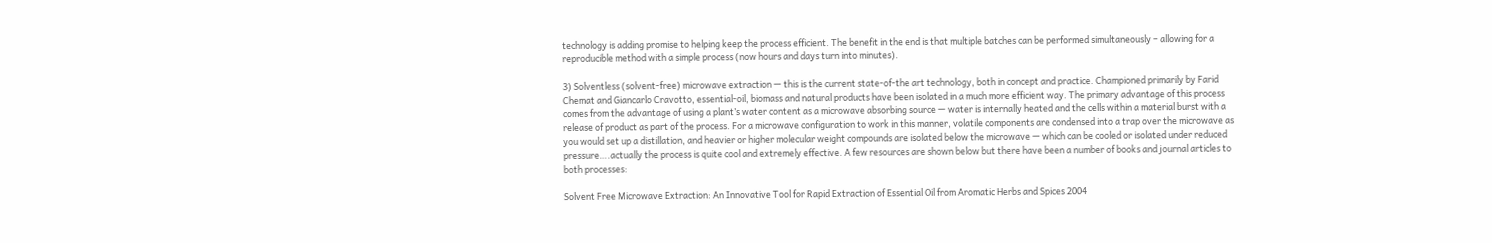technology is adding promise to helping keep the process efficient. The benefit in the end is that multiple batches can be performed simultaneously – allowing for a reproducible method with a simple process (now hours and days turn into minutes).

3) Solventless (solvent-free) microwave extraction — this is the current state-of-the art technology, both in concept and practice. Championed primarily by Farid Chemat and Giancarlo Cravotto, essential-oil, biomass and natural products have been isolated in a much more efficient way. The primary advantage of this process comes from the advantage of using a plant’s water content as a microwave absorbing source — water is internally heated and the cells within a material burst with a release of product as part of the process. For a microwave configuration to work in this manner, volatile components are condensed into a trap over the microwave as you would set up a distillation, and heavier or higher molecular weight compounds are isolated below the microwave — which can be cooled or isolated under reduced pressure….actually the process is quite cool and extremely effective. A few resources are shown below but there have been a number of books and journal articles to both processes:

Solvent Free Microwave Extraction: An Innovative Tool for Rapid Extraction of Essential Oil from Aromatic Herbs and Spices 2004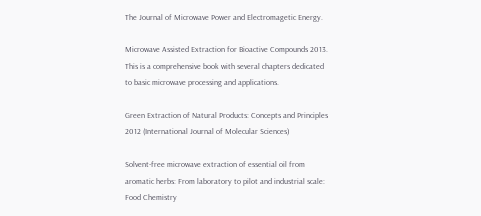The Journal of Microwave Power and Electromagetic Energy.

Microwave Assisted Extraction for Bioactive Compounds 2013. This is a comprehensive book with several chapters dedicated to basic microwave processing and applications.

Green Extraction of Natural Products: Concepts and Principles 2012 (International Journal of Molecular Sciences)

Solvent-free microwave extraction of essential oil from aromatic herbs: From laboratory to pilot and industrial scale: Food Chemistry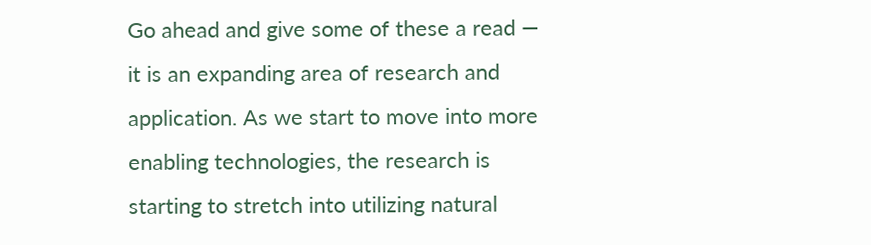Go ahead and give some of these a read — it is an expanding area of research and application. As we start to move into more enabling technologies, the research is starting to stretch into utilizing natural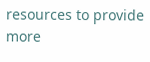resources to provide more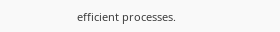efficient processes.